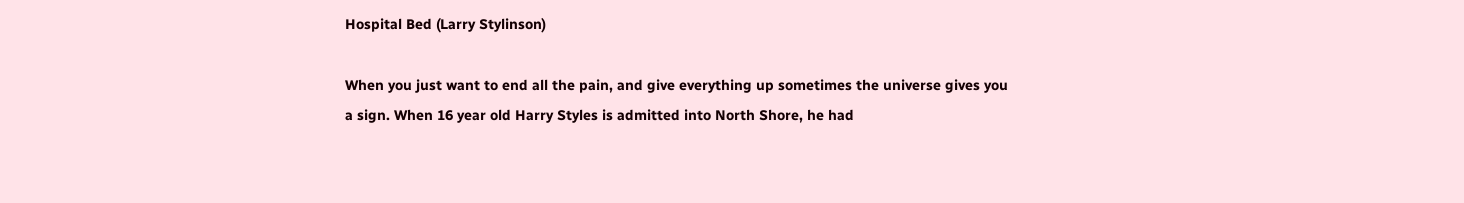Hospital Bed (Larry Stylinson)

When you just want to end all the pain, and give everything up sometimes the universe gives you a sign. When 16 year old Harry Styles is admitted into North Shore, he had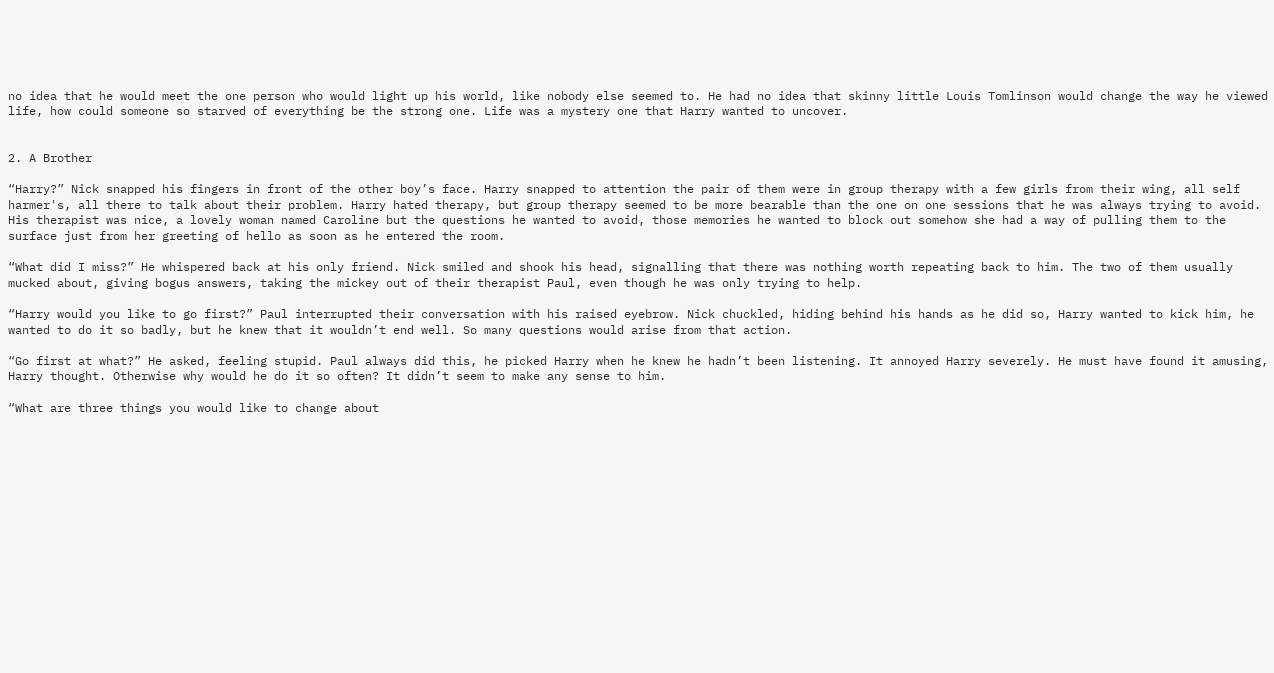no idea that he would meet the one person who would light up his world, like nobody else seemed to. He had no idea that skinny little Louis Tomlinson would change the way he viewed life, how could someone so starved of everything be the strong one. Life was a mystery one that Harry wanted to uncover.


2. A Brother

“Harry?” Nick snapped his fingers in front of the other boy’s face. Harry snapped to attention the pair of them were in group therapy with a few girls from their wing, all self harmer's, all there to talk about their problem. Harry hated therapy, but group therapy seemed to be more bearable than the one on one sessions that he was always trying to avoid. His therapist was nice, a lovely woman named Caroline but the questions he wanted to avoid, those memories he wanted to block out somehow she had a way of pulling them to the surface just from her greeting of hello as soon as he entered the room.

“What did I miss?” He whispered back at his only friend. Nick smiled and shook his head, signalling that there was nothing worth repeating back to him. The two of them usually mucked about, giving bogus answers, taking the mickey out of their therapist Paul, even though he was only trying to help.

“Harry would you like to go first?” Paul interrupted their conversation with his raised eyebrow. Nick chuckled, hiding behind his hands as he did so, Harry wanted to kick him, he wanted to do it so badly, but he knew that it wouldn’t end well. So many questions would arise from that action.

“Go first at what?” He asked, feeling stupid. Paul always did this, he picked Harry when he knew he hadn’t been listening. It annoyed Harry severely. He must have found it amusing, Harry thought. Otherwise why would he do it so often? It didn’t seem to make any sense to him.

“What are three things you would like to change about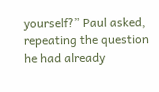yourself?” Paul asked, repeating the question he had already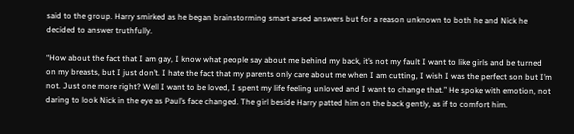said to the group. Harry smirked as he began brainstorming smart arsed answers but for a reason unknown to both he and Nick he decided to answer truthfully.

“How about the fact that I am gay, I know what people say about me behind my back, it’s not my fault I want to like girls and be turned on my breasts, but I just don’t. I hate the fact that my parents only care about me when I am cutting, I wish I was the perfect son but I’m not. Just one more right? Well I want to be loved, I spent my life feeling unloved and I want to change that.” He spoke with emotion, not daring to look Nick in the eye as Paul’s face changed. The girl beside Harry patted him on the back gently, as if to comfort him.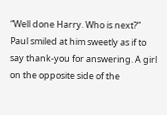“Well done Harry. Who is next?” Paul smiled at him sweetly as if to say thank-you for answering. A girl on the opposite side of the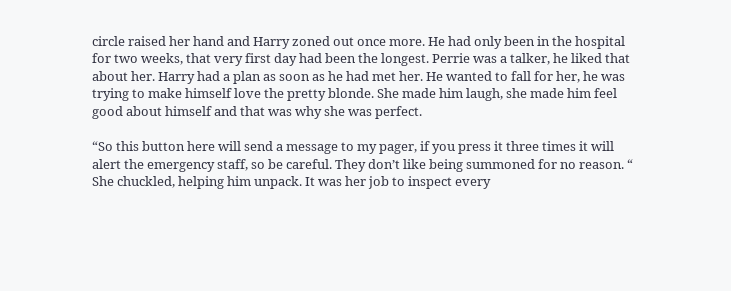circle raised her hand and Harry zoned out once more. He had only been in the hospital for two weeks, that very first day had been the longest. Perrie was a talker, he liked that about her. Harry had a plan as soon as he had met her. He wanted to fall for her, he was trying to make himself love the pretty blonde. She made him laugh, she made him feel good about himself and that was why she was perfect.

“So this button here will send a message to my pager, if you press it three times it will alert the emergency staff, so be careful. They don’t like being summoned for no reason. “ She chuckled, helping him unpack. It was her job to inspect every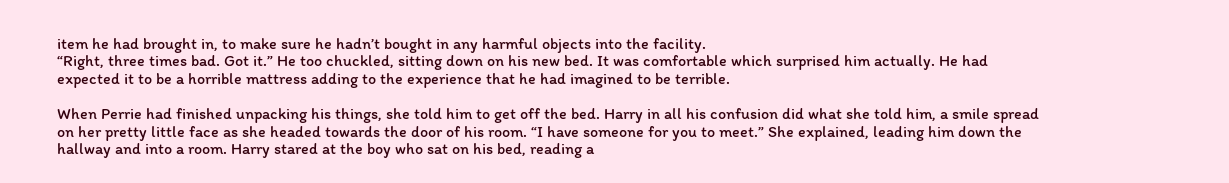item he had brought in, to make sure he hadn’t bought in any harmful objects into the facility.
“Right, three times bad. Got it.” He too chuckled, sitting down on his new bed. It was comfortable which surprised him actually. He had expected it to be a horrible mattress adding to the experience that he had imagined to be terrible.

When Perrie had finished unpacking his things, she told him to get off the bed. Harry in all his confusion did what she told him, a smile spread on her pretty little face as she headed towards the door of his room. “I have someone for you to meet.” She explained, leading him down the hallway and into a room. Harry stared at the boy who sat on his bed, reading a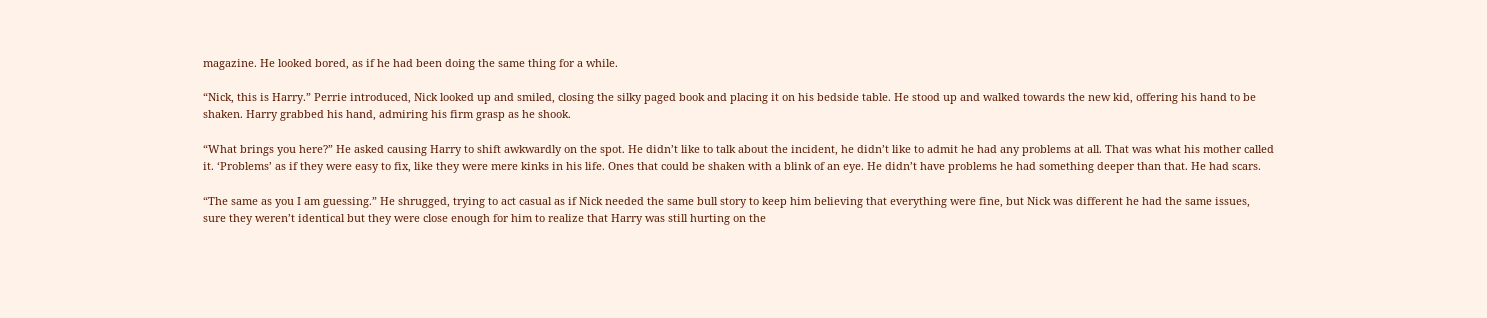magazine. He looked bored, as if he had been doing the same thing for a while.

“Nick, this is Harry.” Perrie introduced, Nick looked up and smiled, closing the silky paged book and placing it on his bedside table. He stood up and walked towards the new kid, offering his hand to be shaken. Harry grabbed his hand, admiring his firm grasp as he shook.

“What brings you here?” He asked causing Harry to shift awkwardly on the spot. He didn’t like to talk about the incident, he didn’t like to admit he had any problems at all. That was what his mother called it. ‘Problems’ as if they were easy to fix, like they were mere kinks in his life. Ones that could be shaken with a blink of an eye. He didn’t have problems he had something deeper than that. He had scars.

“The same as you I am guessing.” He shrugged, trying to act casual as if Nick needed the same bull story to keep him believing that everything were fine, but Nick was different he had the same issues, sure they weren’t identical but they were close enough for him to realize that Harry was still hurting on the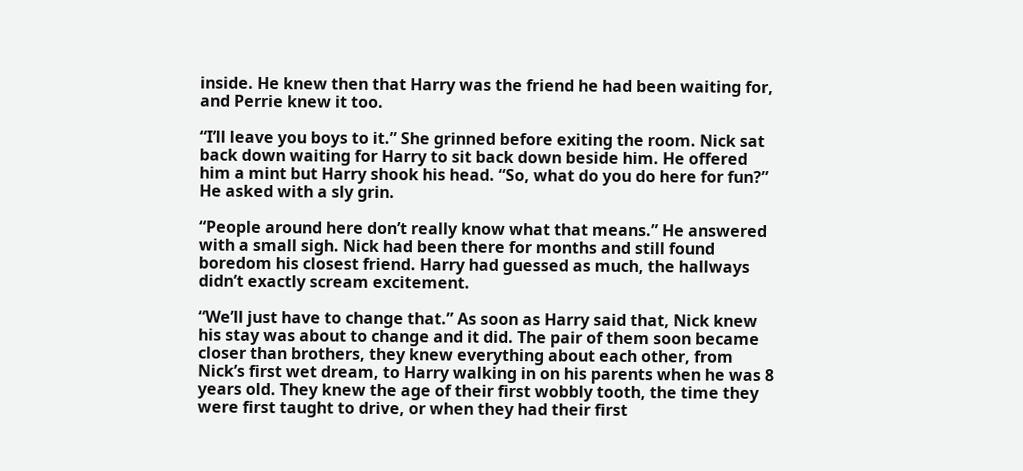inside. He knew then that Harry was the friend he had been waiting for, and Perrie knew it too.

“I’ll leave you boys to it.” She grinned before exiting the room. Nick sat back down waiting for Harry to sit back down beside him. He offered him a mint but Harry shook his head. “So, what do you do here for fun?” He asked with a sly grin.

“People around here don’t really know what that means.” He answered with a small sigh. Nick had been there for months and still found boredom his closest friend. Harry had guessed as much, the hallways didn’t exactly scream excitement.

“We’ll just have to change that.” As soon as Harry said that, Nick knew his stay was about to change and it did. The pair of them soon became closer than brothers, they knew everything about each other, from Nick’s first wet dream, to Harry walking in on his parents when he was 8 years old. They knew the age of their first wobbly tooth, the time they were first taught to drive, or when they had their first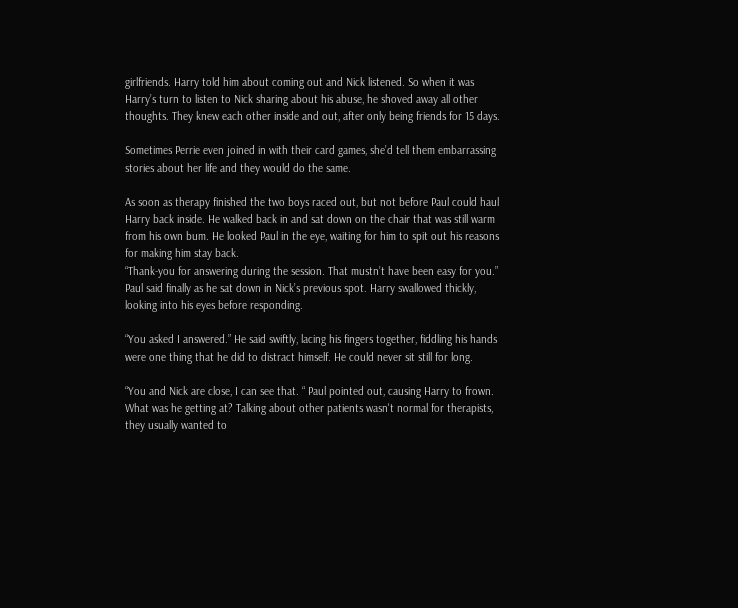girlfriends. Harry told him about coming out and Nick listened. So when it was Harry’s turn to listen to Nick sharing about his abuse, he shoved away all other thoughts. They knew each other inside and out, after only being friends for 15 days.

Sometimes Perrie even joined in with their card games, she’d tell them embarrassing stories about her life and they would do the same.

As soon as therapy finished the two boys raced out, but not before Paul could haul Harry back inside. He walked back in and sat down on the chair that was still warm from his own bum. He looked Paul in the eye, waiting for him to spit out his reasons for making him stay back.
“Thank-you for answering during the session. That mustn’t have been easy for you.” Paul said finally as he sat down in Nick’s previous spot. Harry swallowed thickly, looking into his eyes before responding.

“You asked I answered.” He said swiftly, lacing his fingers together, fiddling his hands were one thing that he did to distract himself. He could never sit still for long.

“You and Nick are close, I can see that. “ Paul pointed out, causing Harry to frown. What was he getting at? Talking about other patients wasn't normal for therapists, they usually wanted to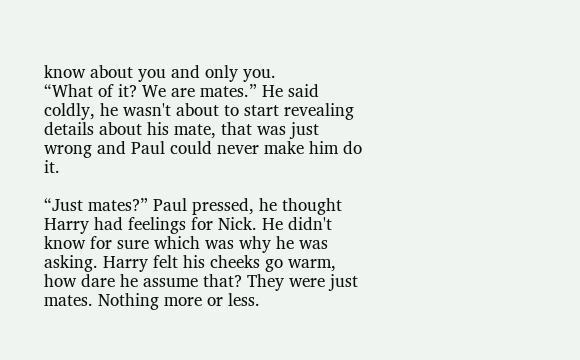know about you and only you.
“What of it? We are mates.” He said coldly, he wasn't about to start revealing details about his mate, that was just wrong and Paul could never make him do it.

“Just mates?” Paul pressed, he thought Harry had feelings for Nick. He didn't know for sure which was why he was asking. Harry felt his cheeks go warm, how dare he assume that? They were just mates. Nothing more or less.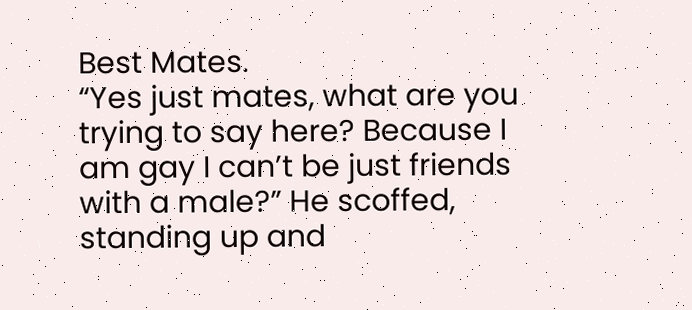Best Mates.
“Yes just mates, what are you trying to say here? Because I am gay I can’t be just friends with a male?” He scoffed, standing up and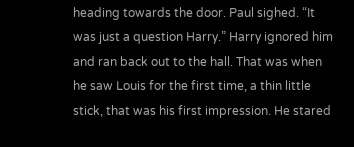heading towards the door. Paul sighed. “It was just a question Harry.” Harry ignored him and ran back out to the hall. That was when he saw Louis for the first time, a thin little stick, that was his first impression. He stared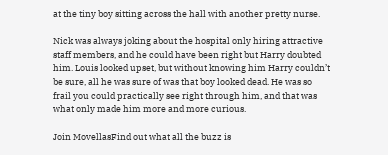at the tiny boy sitting across the hall with another pretty nurse.

Nick was always joking about the hospital only hiring attractive staff members, and he could have been right but Harry doubted him. Louis looked upset, but without knowing him Harry couldn’t be sure, all he was sure of was that boy looked dead. He was so frail you could practically see right through him, and that was what only made him more and more curious.

Join MovellasFind out what all the buzz is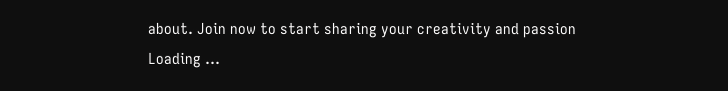about. Join now to start sharing your creativity and passion
Loading ...